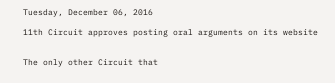Tuesday, December 06, 2016

11th Circuit approves posting oral arguments on its website


The only other Circuit that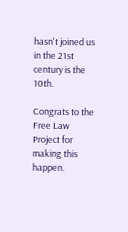hasn't joined us in the 21st century is the 10th.

Congrats to the Free Law Project for making this happen.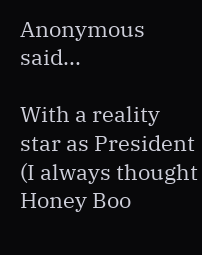Anonymous said...

With a reality star as President (I always thought Honey Boo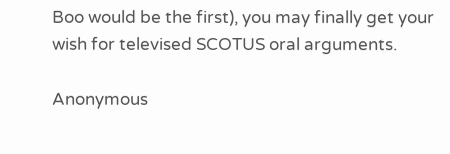Boo would be the first), you may finally get your wish for televised SCOTUS oral arguments.

Anonymous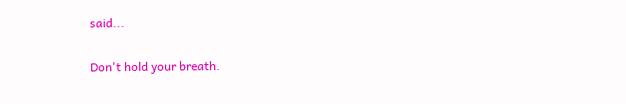said...

Don't hold your breath.